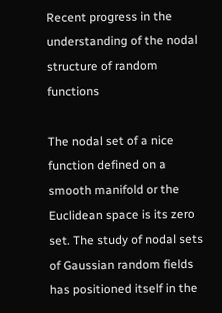Recent progress in the understanding of the nodal structure of random functions

The nodal set of a nice function defined on a smooth manifold or the Euclidean space is its zero set. The study of nodal sets of Gaussian random fields has positioned itself in the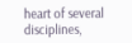heart of several disciplines,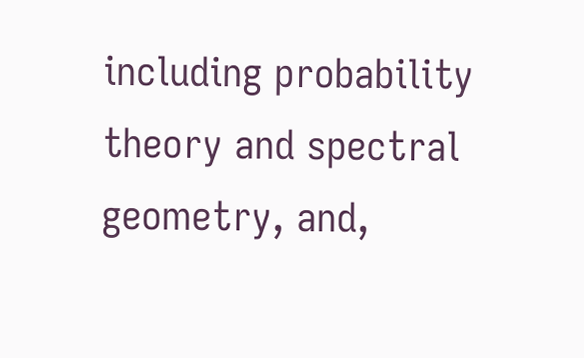including probability theory and spectral geometry, and,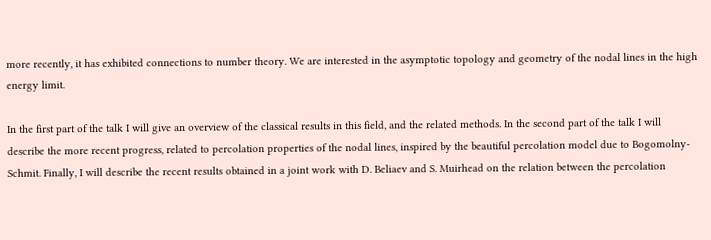more recently, it has exhibited connections to number theory. We are interested in the asymptotic topology and geometry of the nodal lines in the high energy limit.

In the first part of the talk I will give an overview of the classical results in this field, and the related methods. In the second part of the talk I will describe the more recent progress, related to percolation properties of the nodal lines, inspired by the beautiful percolation model due to Bogomolny-Schmit. Finally, I will describe the recent results obtained in a joint work with D. Beliaev and S. Muirhead on the relation between the percolation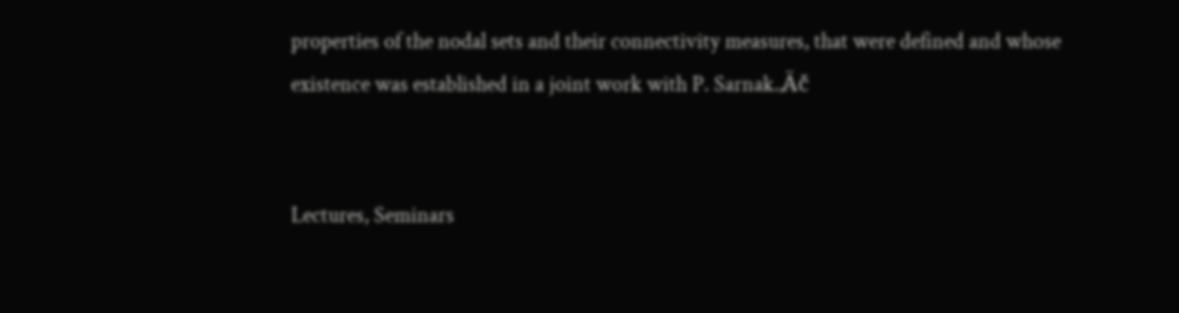properties of the nodal sets and their connectivity measures, that were defined and whose existence was established in a joint work with P. Sarnak.‚Äč


Lectures, Seminars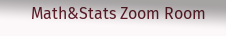Math&Stats Zoom Room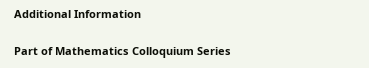Additional Information

Part of Mathematics Colloquium Series